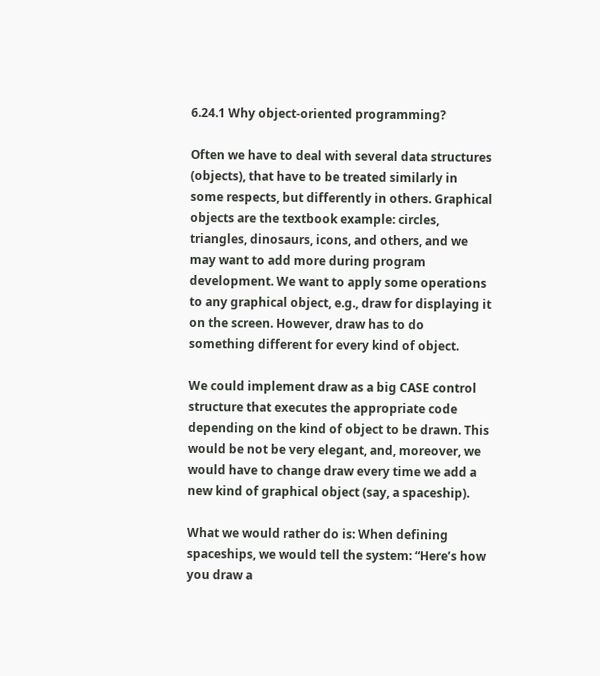6.24.1 Why object-oriented programming?

Often we have to deal with several data structures (objects), that have to be treated similarly in some respects, but differently in others. Graphical objects are the textbook example: circles, triangles, dinosaurs, icons, and others, and we may want to add more during program development. We want to apply some operations to any graphical object, e.g., draw for displaying it on the screen. However, draw has to do something different for every kind of object.

We could implement draw as a big CASE control structure that executes the appropriate code depending on the kind of object to be drawn. This would be not be very elegant, and, moreover, we would have to change draw every time we add a new kind of graphical object (say, a spaceship).

What we would rather do is: When defining spaceships, we would tell the system: “Here’s how you draw a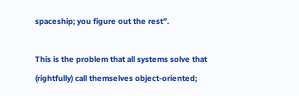spaceship; you figure out the rest”.

This is the problem that all systems solve that (rightfully) call themselves object-oriented;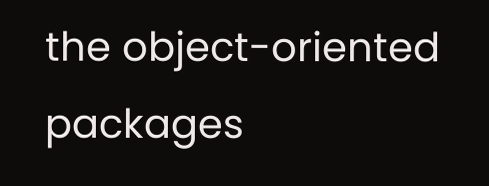the object-oriented packages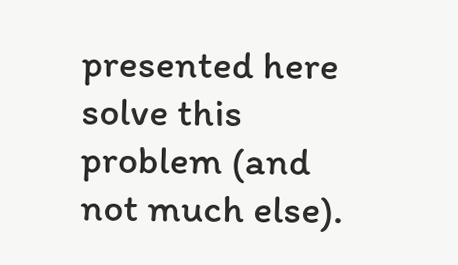presented here solve this problem (and not much else).